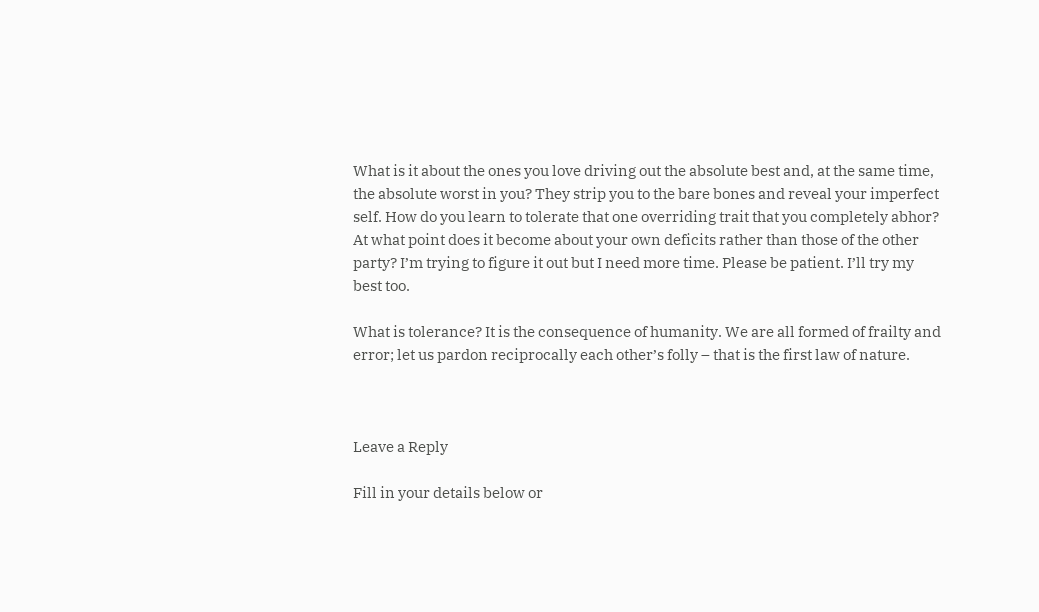What is it about the ones you love driving out the absolute best and, at the same time, the absolute worst in you? They strip you to the bare bones and reveal your imperfect self. How do you learn to tolerate that one overriding trait that you completely abhor? At what point does it become about your own deficits rather than those of the other party? I’m trying to figure it out but I need more time. Please be patient. I’ll try my best too.

What is tolerance? It is the consequence of humanity. We are all formed of frailty and error; let us pardon reciprocally each other’s folly – that is the first law of nature.



Leave a Reply

Fill in your details below or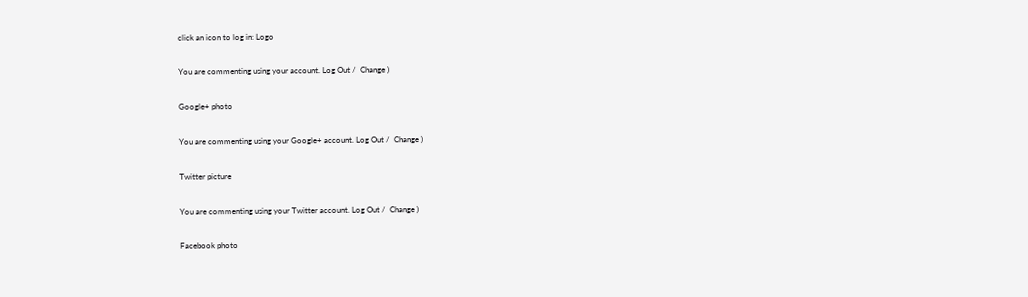click an icon to log in: Logo

You are commenting using your account. Log Out /  Change )

Google+ photo

You are commenting using your Google+ account. Log Out /  Change )

Twitter picture

You are commenting using your Twitter account. Log Out /  Change )

Facebook photo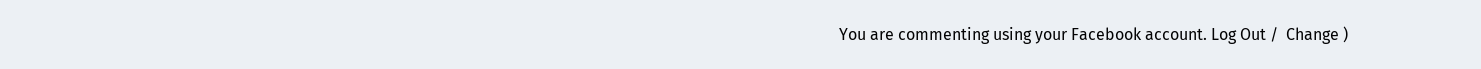You are commenting using your Facebook account. Log Out /  Change )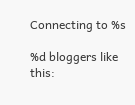Connecting to %s

%d bloggers like this: